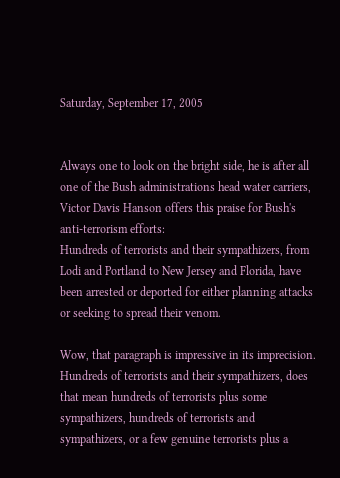Saturday, September 17, 2005


Always one to look on the bright side, he is after all one of the Bush administrations head water carriers, Victor Davis Hanson offers this praise for Bush's anti-terrorism efforts:
Hundreds of terrorists and their sympathizers, from Lodi and Portland to New Jersey and Florida, have been arrested or deported for either planning attacks or seeking to spread their venom.

Wow, that paragraph is impressive in its imprecision. Hundreds of terrorists and their sympathizers, does that mean hundreds of terrorists plus some sympathizers, hundreds of terrorists and sympathizers, or a few genuine terrorists plus a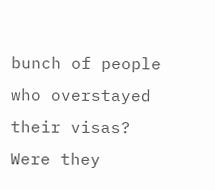bunch of people who overstayed their visas? Were they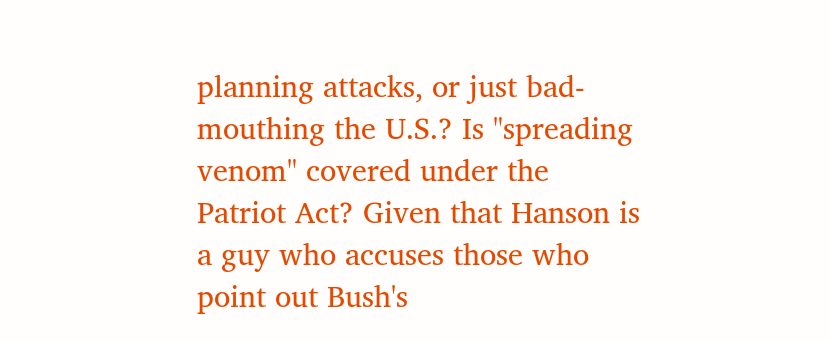planning attacks, or just bad-mouthing the U.S.? Is "spreading venom" covered under the Patriot Act? Given that Hanson is a guy who accuses those who point out Bush's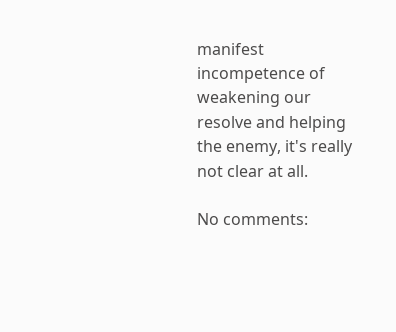manifest incompetence of weakening our resolve and helping the enemy, it's really not clear at all.

No comments: